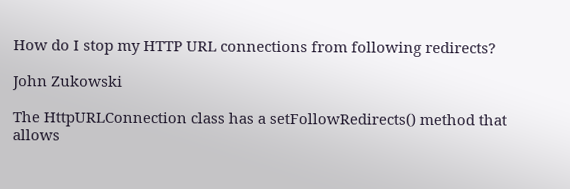How do I stop my HTTP URL connections from following redirects?

John Zukowski

The HttpURLConnection class has a setFollowRedirects() method that allows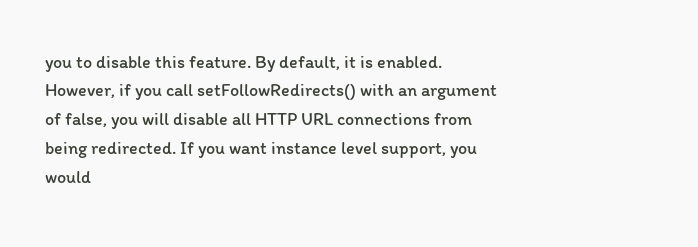you to disable this feature. By default, it is enabled. However, if you call setFollowRedirects() with an argument of false, you will disable all HTTP URL connections from being redirected. If you want instance level support, you would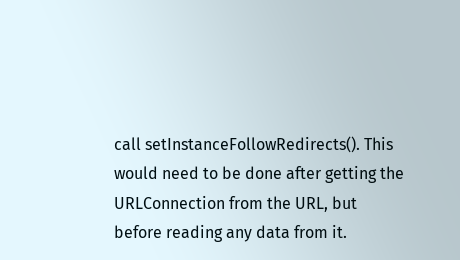call setInstanceFollowRedirects(). This would need to be done after getting the URLConnection from the URL, but before reading any data from it.